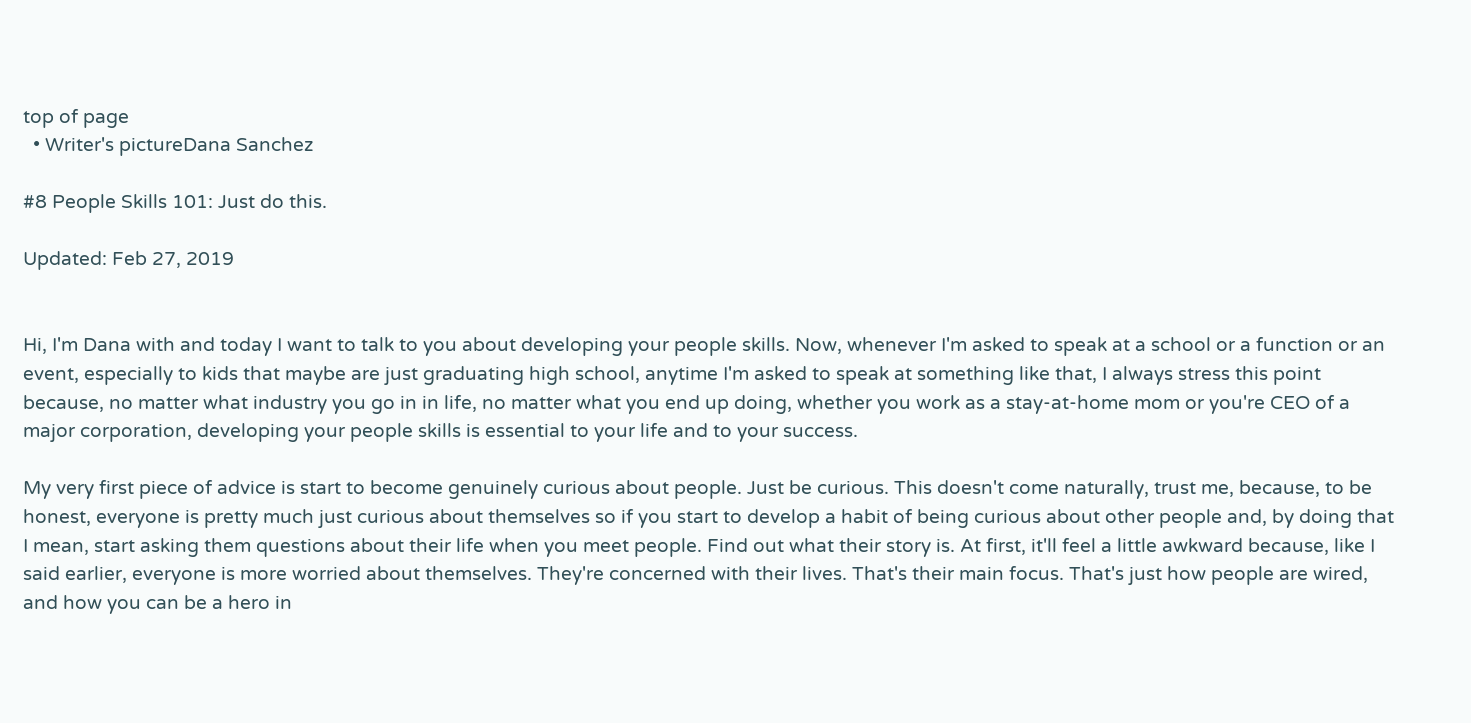top of page
  • Writer's pictureDana Sanchez

#8 People Skills 101: Just do this.

Updated: Feb 27, 2019


Hi, I'm Dana with and today I want to talk to you about developing your people skills. Now, whenever I'm asked to speak at a school or a function or an event, especially to kids that maybe are just graduating high school, anytime I'm asked to speak at something like that, I always stress this point because, no matter what industry you go in in life, no matter what you end up doing, whether you work as a stay-at-home mom or you're CEO of a major corporation, developing your people skills is essential to your life and to your success.

My very first piece of advice is start to become genuinely curious about people. Just be curious. This doesn't come naturally, trust me, because, to be honest, everyone is pretty much just curious about themselves so if you start to develop a habit of being curious about other people and, by doing that I mean, start asking them questions about their life when you meet people. Find out what their story is. At first, it'll feel a little awkward because, like I said earlier, everyone is more worried about themselves. They're concerned with their lives. That's their main focus. That's just how people are wired, and how you can be a hero in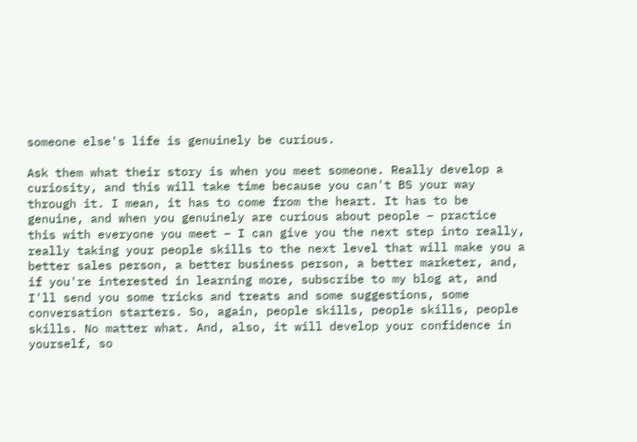someone else's life is genuinely be curious.

Ask them what their story is when you meet someone. Really develop a curiosity, and this will take time because you can't BS your way through it. I mean, it has to come from the heart. It has to be genuine, and when you genuinely are curious about people – practice this with everyone you meet – I can give you the next step into really, really taking your people skills to the next level that will make you a better sales person, a better business person, a better marketer, and, if you're interested in learning more, subscribe to my blog at, and I'll send you some tricks and treats and some suggestions, some conversation starters. So, again, people skills, people skills, people skills. No matter what. And, also, it will develop your confidence in yourself, so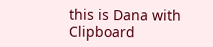this is Dana with Clipboard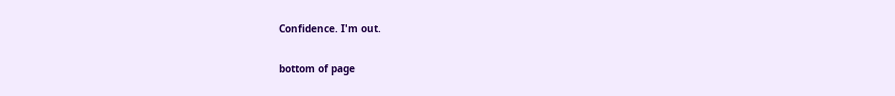Confidence. I'm out.

bottom of page